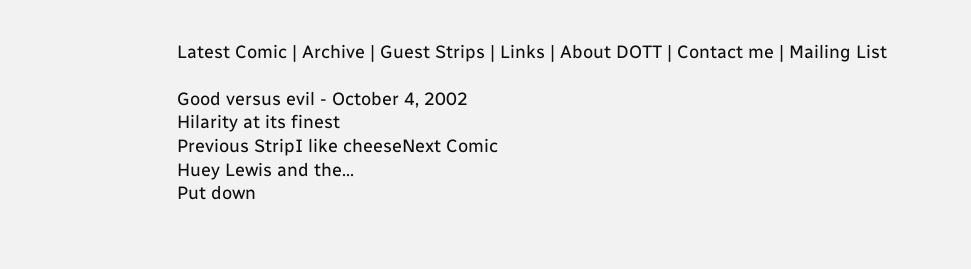Latest Comic | Archive | Guest Strips | Links | About DOTT | Contact me | Mailing List

Good versus evil - October 4, 2002
Hilarity at its finest
Previous StripI like cheeseNext Comic
Huey Lewis and the...
Put down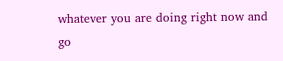whatever you are doing right now and go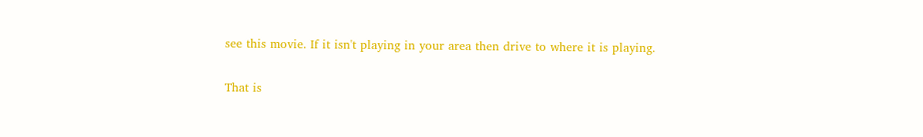see this movie. If it isn't playing in your area then drive to where it is playing.

That is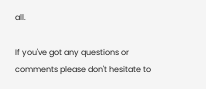all.

If you've got any questions or comments please don't hesitate to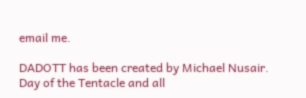email me.

DADOTT has been created by Michael Nusair. Day of the Tentacle and all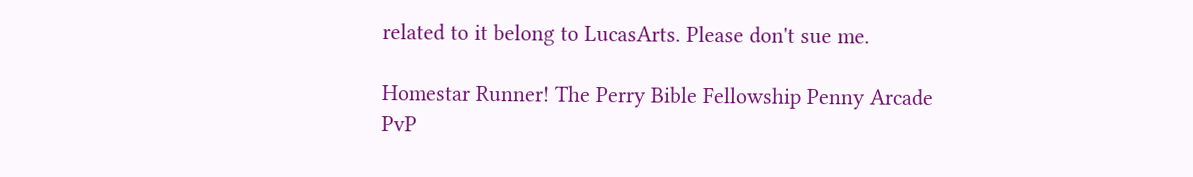related to it belong to LucasArts. Please don't sue me.

Homestar Runner! The Perry Bible Fellowship Penny Arcade PvP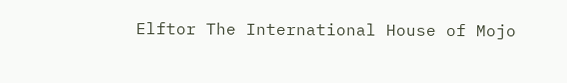Elftor The International House of Mojo